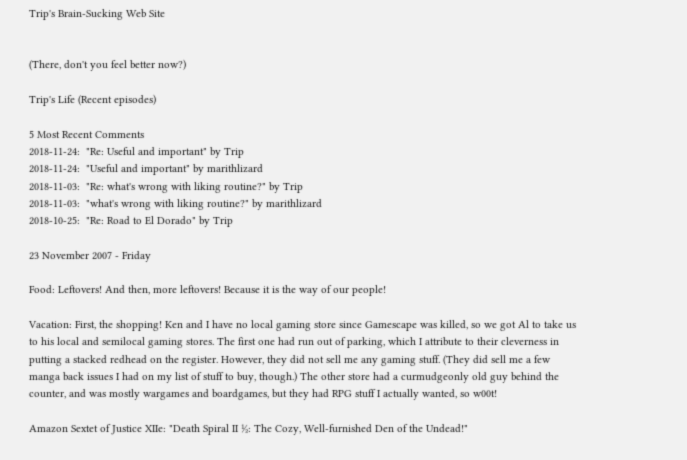Trip's Brain-Sucking Web Site


(There, don't you feel better now?)

Trip's Life (Recent episodes)

5 Most Recent Comments
2018-11-24:  "Re: Useful and important" by Trip
2018-11-24:  "Useful and important" by marithlizard
2018-11-03:  "Re: what's wrong with liking routine?" by Trip
2018-11-03:  "what's wrong with liking routine?" by marithlizard
2018-10-25:  "Re: Road to El Dorado" by Trip

23 November 2007 - Friday

Food: Leftovers! And then, more leftovers! Because it is the way of our people!

Vacation: First, the shopping! Ken and I have no local gaming store since Gamescape was killed, so we got Al to take us to his local and semilocal gaming stores. The first one had run out of parking, which I attribute to their cleverness in putting a stacked redhead on the register. However, they did not sell me any gaming stuff. (They did sell me a few manga back issues I had on my list of stuff to buy, though.) The other store had a curmudgeonly old guy behind the counter, and was mostly wargames and boardgames, but they had RPG stuff I actually wanted, so w00t!

Amazon Sextet of Justice XIIe: "Death Spiral II ½: The Cozy, Well-furnished Den of the Undead!"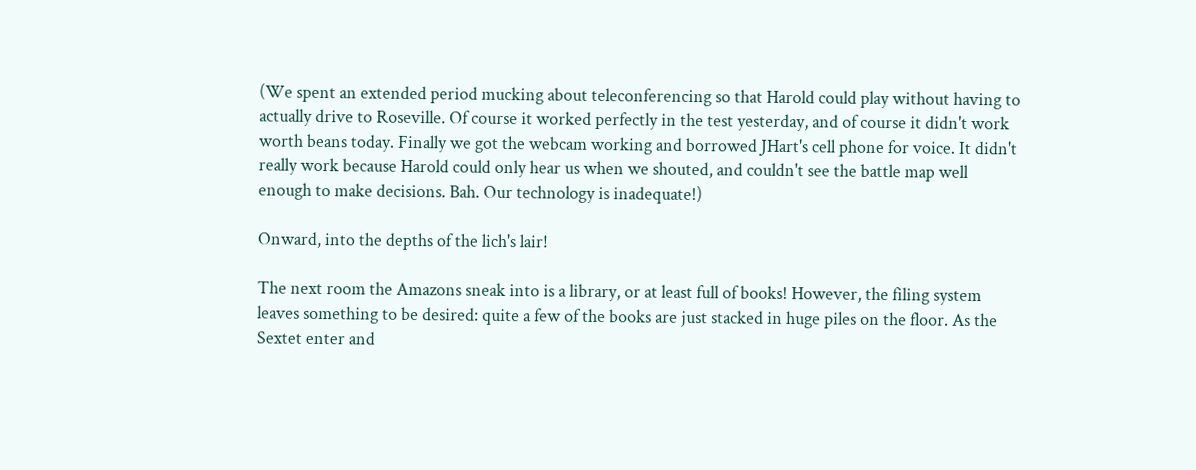(We spent an extended period mucking about teleconferencing so that Harold could play without having to actually drive to Roseville. Of course it worked perfectly in the test yesterday, and of course it didn't work worth beans today. Finally we got the webcam working and borrowed JHart's cell phone for voice. It didn't really work because Harold could only hear us when we shouted, and couldn't see the battle map well enough to make decisions. Bah. Our technology is inadequate!)

Onward, into the depths of the lich's lair!

The next room the Amazons sneak into is a library, or at least full of books! However, the filing system leaves something to be desired: quite a few of the books are just stacked in huge piles on the floor. As the Sextet enter and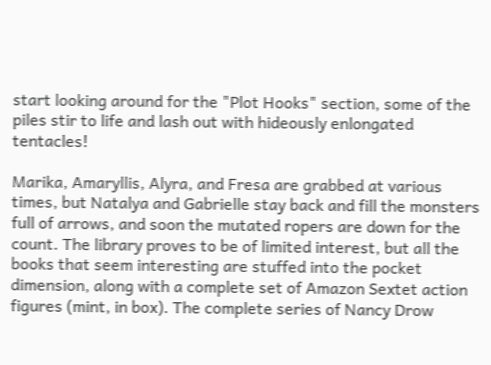start looking around for the "Plot Hooks" section, some of the piles stir to life and lash out with hideously enlongated tentacles!

Marika, Amaryllis, Alyra, and Fresa are grabbed at various times, but Natalya and Gabrielle stay back and fill the monsters full of arrows, and soon the mutated ropers are down for the count. The library proves to be of limited interest, but all the books that seem interesting are stuffed into the pocket dimension, along with a complete set of Amazon Sextet action figures (mint, in box). The complete series of Nancy Drow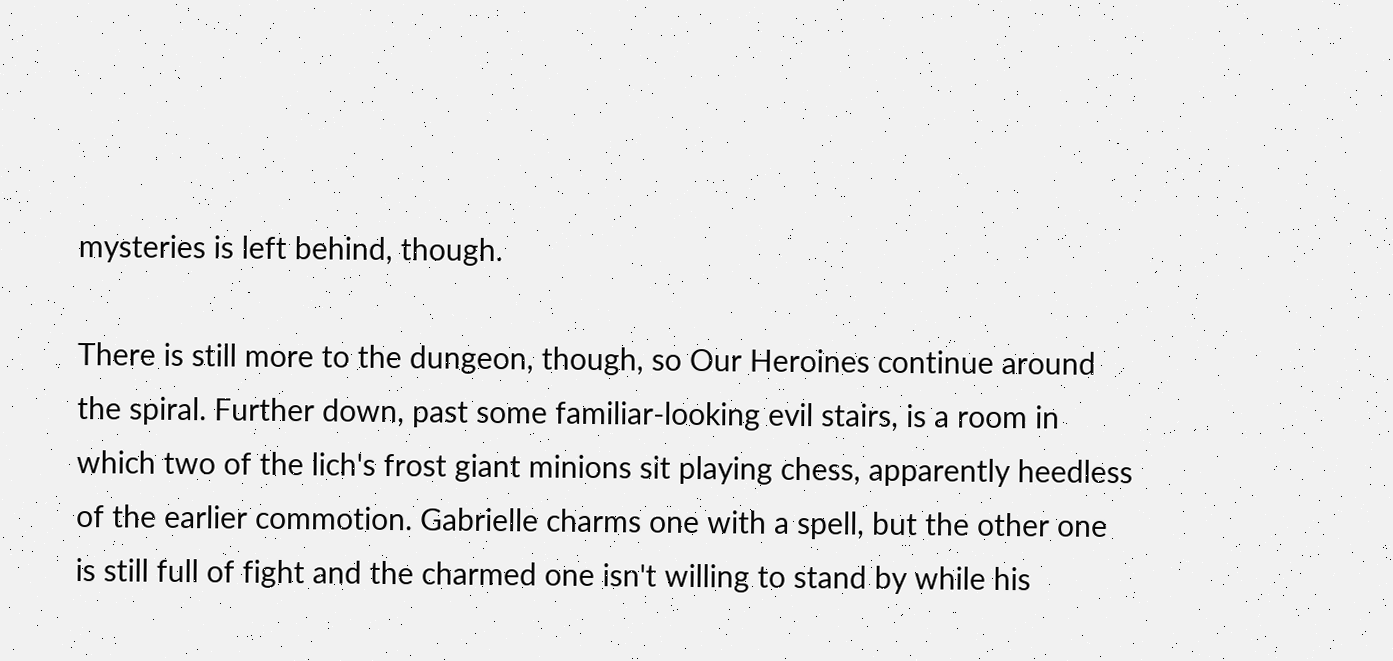mysteries is left behind, though.

There is still more to the dungeon, though, so Our Heroines continue around the spiral. Further down, past some familiar-looking evil stairs, is a room in which two of the lich's frost giant minions sit playing chess, apparently heedless of the earlier commotion. Gabrielle charms one with a spell, but the other one is still full of fight and the charmed one isn't willing to stand by while his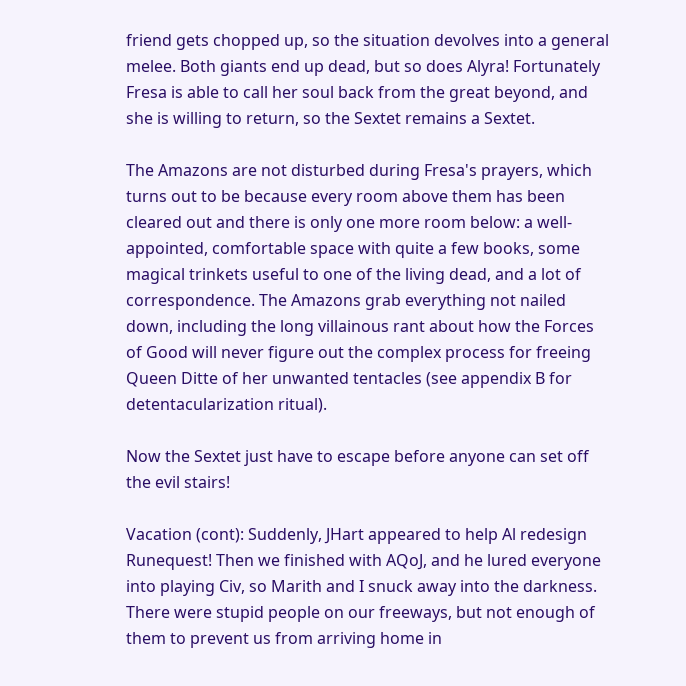friend gets chopped up, so the situation devolves into a general melee. Both giants end up dead, but so does Alyra! Fortunately Fresa is able to call her soul back from the great beyond, and she is willing to return, so the Sextet remains a Sextet.

The Amazons are not disturbed during Fresa's prayers, which turns out to be because every room above them has been cleared out and there is only one more room below: a well-appointed, comfortable space with quite a few books, some magical trinkets useful to one of the living dead, and a lot of correspondence. The Amazons grab everything not nailed down, including the long villainous rant about how the Forces of Good will never figure out the complex process for freeing Queen Ditte of her unwanted tentacles (see appendix B for detentacularization ritual).

Now the Sextet just have to escape before anyone can set off the evil stairs!

Vacation (cont): Suddenly, JHart appeared to help Al redesign Runequest! Then we finished with AQoJ, and he lured everyone into playing Civ, so Marith and I snuck away into the darkness. There were stupid people on our freeways, but not enough of them to prevent us from arriving home in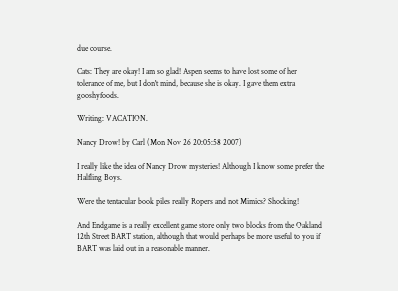due course.

Cats: They are okay! I am so glad! Aspen seems to have lost some of her tolerance of me, but I don't mind, because she is okay. I gave them extra gooshyfoods.

Writing: VACATION.

Nancy Drow! by Carl (Mon Nov 26 20:05:58 2007)

I really like the idea of Nancy Drow mysteries! Although I know some prefer the Halfling Boys.

Were the tentacular book piles really Ropers and not Mimics? Shocking!

And Endgame is a really excellent game store only two blocks from the Oakland 12th Street BART station, although that would perhaps be more useful to you if BART was laid out in a reasonable manner.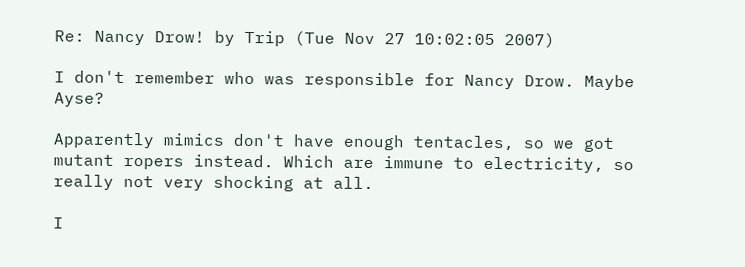Re: Nancy Drow! by Trip (Tue Nov 27 10:02:05 2007)

I don't remember who was responsible for Nancy Drow. Maybe Ayse?

Apparently mimics don't have enough tentacles, so we got mutant ropers instead. Which are immune to electricity, so really not very shocking at all.

I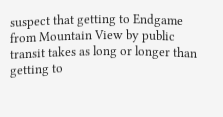suspect that getting to Endgame from Mountain View by public transit takes as long or longer than getting to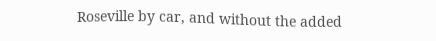Roseville by car, and without the added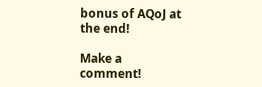bonus of AQoJ at the end!

Make a comment!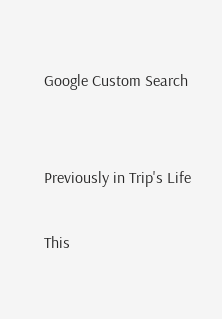Google Custom Search


Previously in Trip's Life

This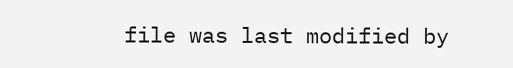file was last modified by